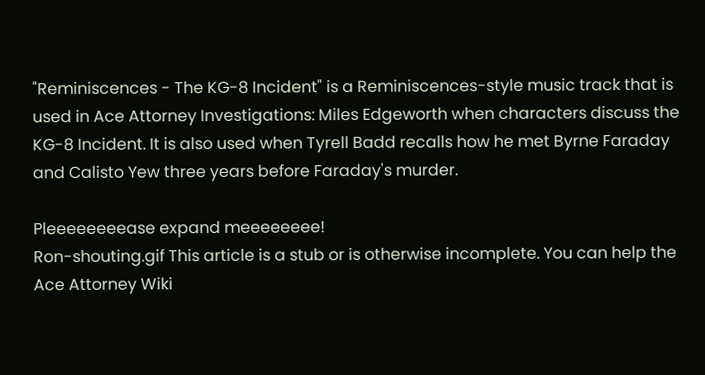"Reminiscences - The KG-8 Incident" is a Reminiscences-style music track that is used in Ace Attorney Investigations: Miles Edgeworth when characters discuss the KG-8 Incident. It is also used when Tyrell Badd recalls how he met Byrne Faraday and Calisto Yew three years before Faraday's murder.

Pleeeeeeeease expand meeeeeeee!
Ron-shouting.gif This article is a stub or is otherwise incomplete. You can help the Ace Attorney Wiki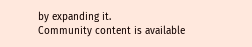by expanding it.
Community content is available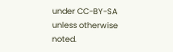under CC-BY-SA unless otherwise noted.